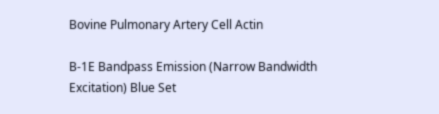Bovine Pulmonary Artery Cell Actin

B-1E Bandpass Emission (Narrow Bandwidth Excitation) Blue Set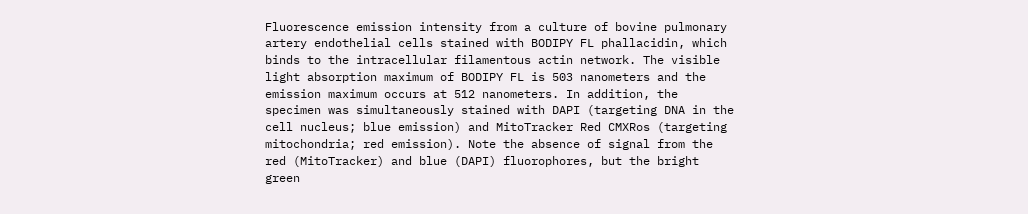Fluorescence emission intensity from a culture of bovine pulmonary artery endothelial cells stained with BODIPY FL phallacidin, which binds to the intracellular filamentous actin network. The visible light absorption maximum of BODIPY FL is 503 nanometers and the emission maximum occurs at 512 nanometers. In addition, the specimen was simultaneously stained with DAPI (targeting DNA in the cell nucleus; blue emission) and MitoTracker Red CMXRos (targeting mitochondria; red emission). Note the absence of signal from the red (MitoTracker) and blue (DAPI) fluorophores, but the bright green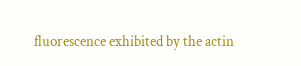fluorescence exhibited by the actin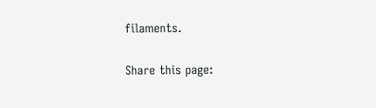filaments.

Share this page: